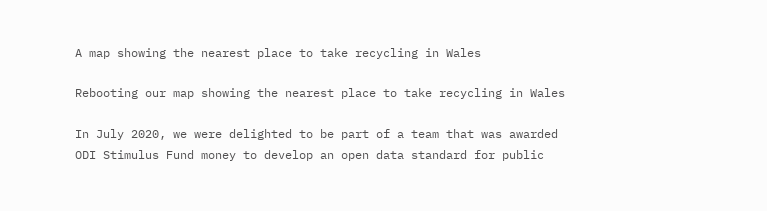A map showing the nearest place to take recycling in Wales

Rebooting our map showing the nearest place to take recycling in Wales

In July 2020, we were delighted to be part of a team that was awarded ODI Stimulus Fund money to develop an open data standard for public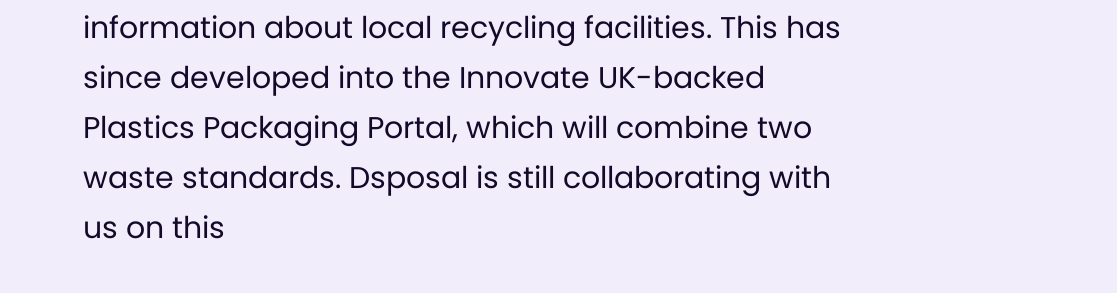information about local recycling facilities. This has since developed into the Innovate UK-backed Plastics Packaging Portal, which will combine two waste standards. Dsposal is still collaborating with us on this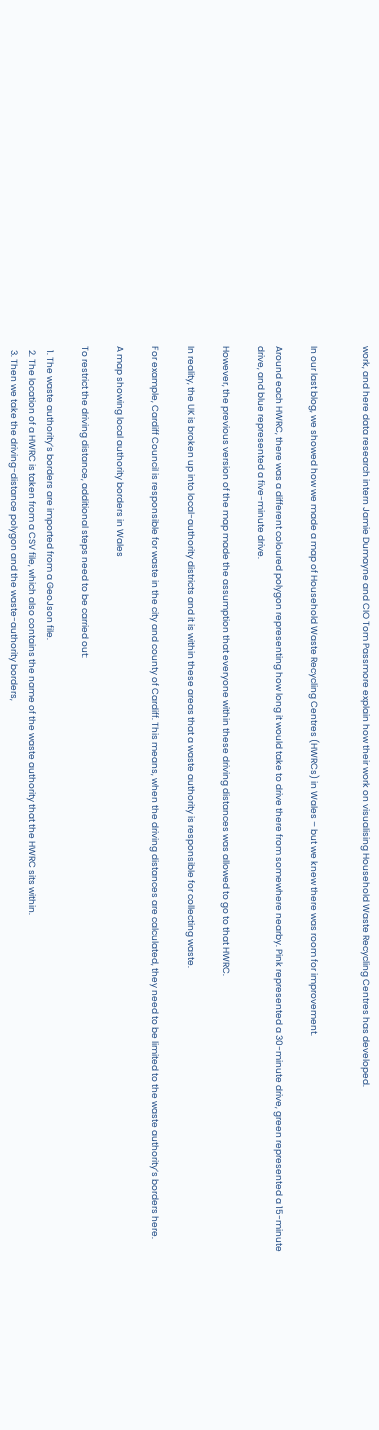work, and here data research intern Jamie Dumayne and CIO Tom Passmore explain how their work on visualising Household Waste Recycling Centres has developed.


In our last blog, we showed how we made a map of Household Waste Recycling Centres (HWRCs) in Wales – but we knew there was room for improvement.

Around each HWRC, there was a different coloured polygon representing how long it would take to drive there from somewhere nearby. Pink represented a 30-minute drive, green represented a 15-minute drive, and blue represented a five-minute drive.

However, the previous version of the map made the assumption that everyone within these driving distances was allowed to go to that HWRC.

In reality, the UK is broken up into local-authority districts and it is within these areas that a waste authority is responsible for collecting waste.

For example, Cardiff Council is responsible for waste in the city and county of Cardiff. This means, when the driving distances are calculated, they need to be limited to the waste authority’s borders here.

A map showing local authority borders in Wales

To restrict the driving distance, additional steps need to be carried out:

  1. The waste authority’s borders are imported from a GeoJson file.
  2. The location of a HWRC is taken from a CSV file, which also contains the name of the waste authority that the HWRC sits within.
  3. Then we take the driving-distance polygon and the waste-authority borders,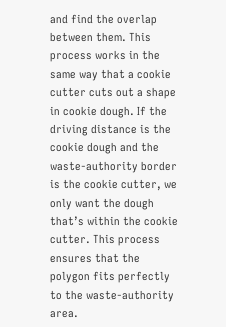and find the overlap between them. This process works in the same way that a cookie cutter cuts out a shape in cookie dough. If the driving distance is the cookie dough and the waste-authority border is the cookie cutter, we only want the dough that’s within the cookie cutter. This process ensures that the polygon fits perfectly to the waste-authority area.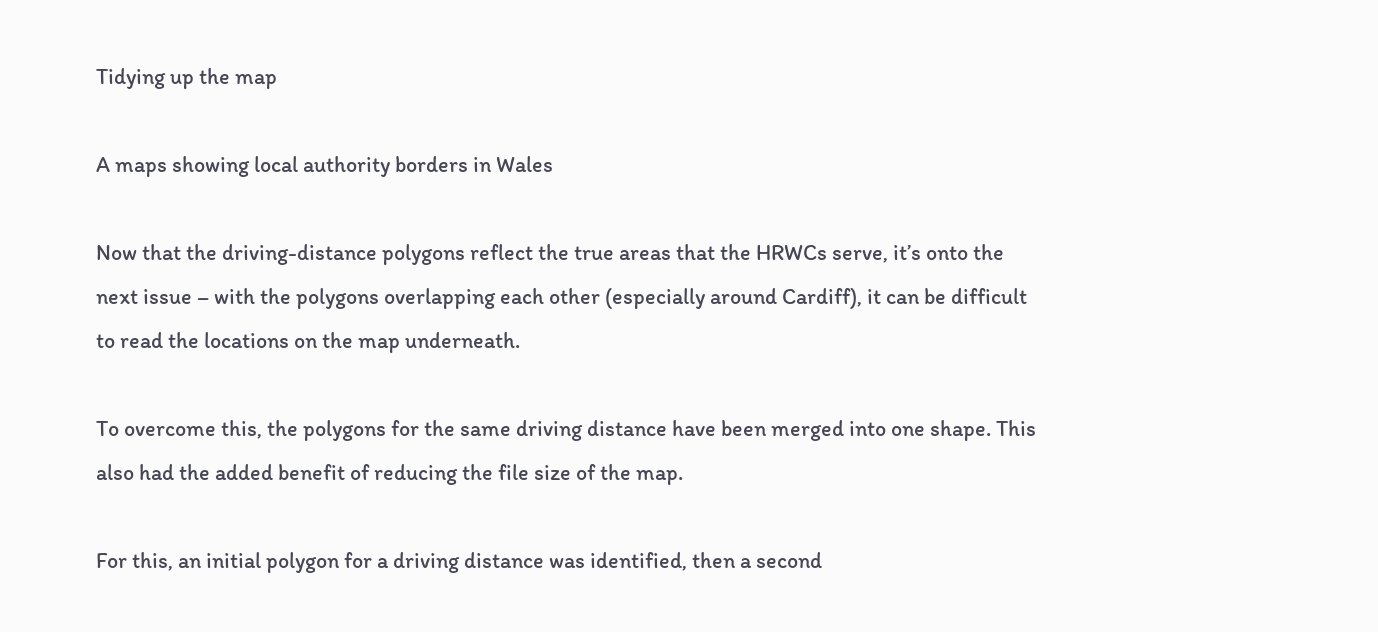Tidying up the map

A maps showing local authority borders in Wales

Now that the driving-distance polygons reflect the true areas that the HRWCs serve, it’s onto the next issue – with the polygons overlapping each other (especially around Cardiff), it can be difficult to read the locations on the map underneath.

To overcome this, the polygons for the same driving distance have been merged into one shape. This also had the added benefit of reducing the file size of the map.

For this, an initial polygon for a driving distance was identified, then a second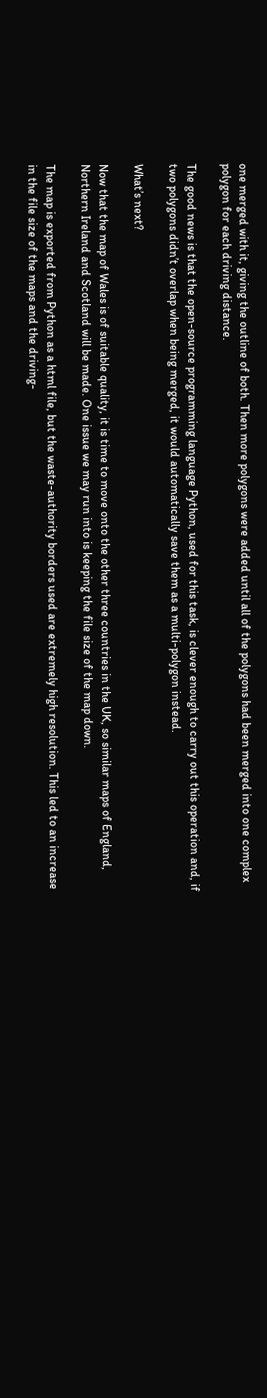one merged with it, giving the outline of both. Then more polygons were added until all of the polygons had been merged into one complex polygon for each driving distance.

The good news is that the open-source programming language Python, used for this task, is clever enough to carry out this operation and, if two polygons didn’t overlap when being merged, it would automatically save them as a multi-polygon instead.

What’s next?

Now that the map of Wales is of suitable quality, it is time to move onto the other three countries in the UK, so similar maps of England, Northern Ireland and Scotland will be made. One issue we may run into is keeping the file size of the map down.

The map is exported from Python as a html file, but the waste-authority borders used are extremely high resolution. This led to an increase in the file size of the maps and the driving-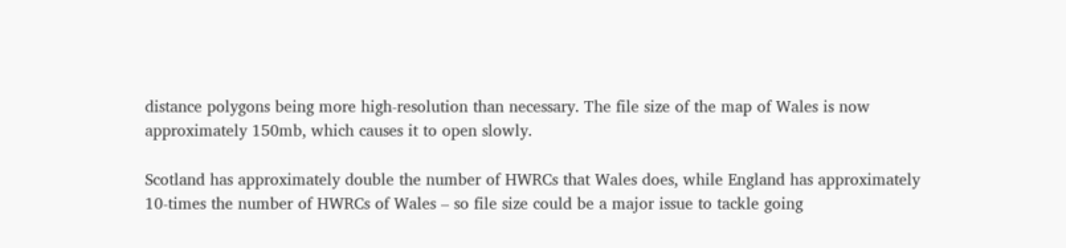distance polygons being more high-resolution than necessary. The file size of the map of Wales is now approximately 150mb, which causes it to open slowly.

Scotland has approximately double the number of HWRCs that Wales does, while England has approximately 10-times the number of HWRCs of Wales – so file size could be a major issue to tackle going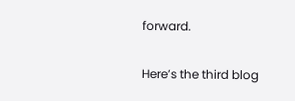forward.

Here’s the third blog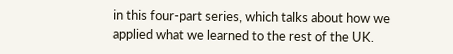in this four-part series, which talks about how we applied what we learned to the rest of the UK.